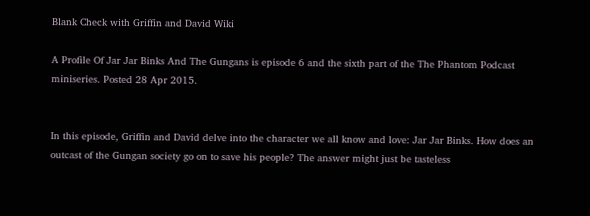Blank Check with Griffin and David Wiki

A Profile Of Jar Jar Binks And The Gungans is episode 6 and the sixth part of the The Phantom Podcast miniseries. Posted 28 Apr 2015.


In this episode, Griffin and David delve into the character we all know and love: Jar Jar Binks. How does an outcast of the Gungan society go on to save his people? The answer might just be tasteless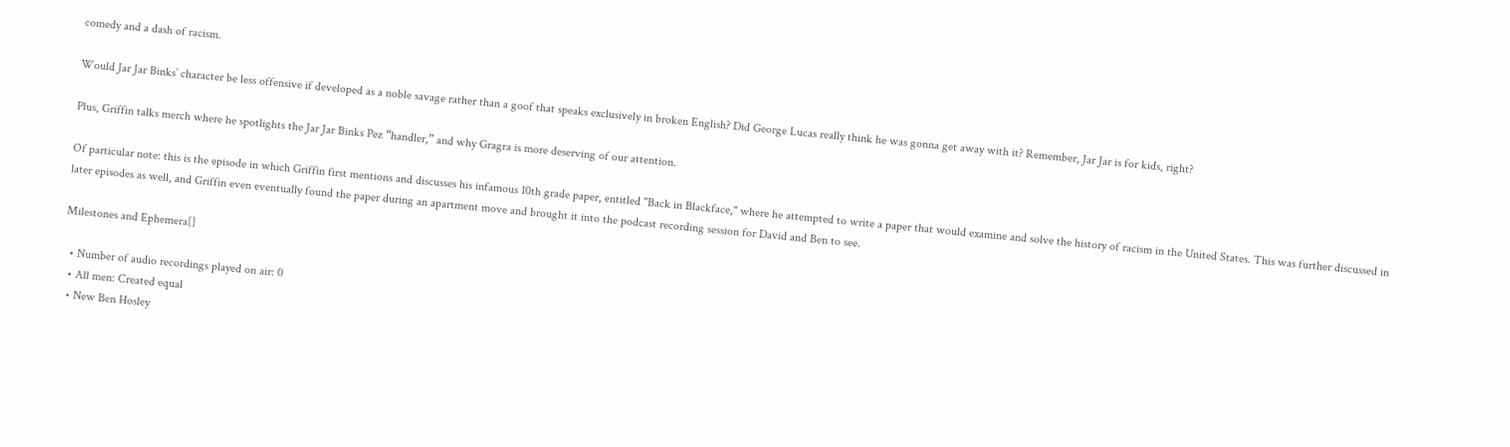comedy and a dash of racism.

Would Jar Jar Binks’ character be less offensive if developed as a noble savage rather than a goof that speaks exclusively in broken English? Did George Lucas really think he was gonna get away with it? Remember, Jar Jar is for kids, right?

Plus, Griffin talks merch where he spotlights the Jar Jar Binks Pez “handler,” and why Gragra is more deserving of our attention.

Of particular note: this is the episode in which Griffin first mentions and discusses his infamous 10th grade paper, entitled "Back in Blackface," where he attempted to write a paper that would examine and solve the history of racism in the United States. This was further discussed in later episodes as well, and Griffin even eventually found the paper during an apartment move and brought it into the podcast recording session for David and Ben to see.

Milestones and Ephemera[]

  • Number of audio recordings played on air: 0
  • All men: Created equal
  • New Ben Hosley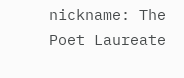nickname: The Poet Laureate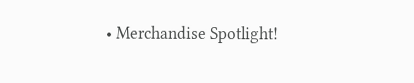• Merchandise Spotlight!